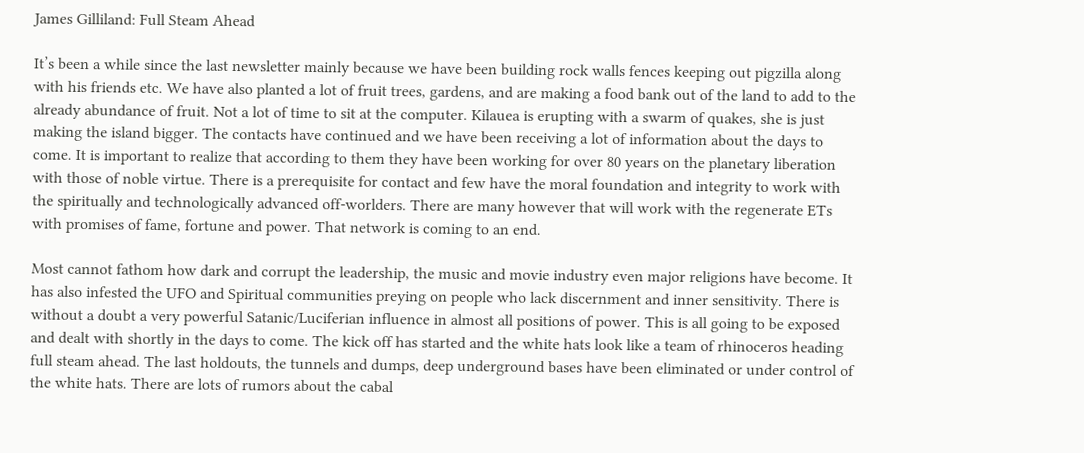James Gilliland: Full Steam Ahead

It’s been a while since the last newsletter mainly because we have been building rock walls fences keeping out pigzilla along with his friends etc. We have also planted a lot of fruit trees, gardens, and are making a food bank out of the land to add to the already abundance of fruit. Not a lot of time to sit at the computer. Kilauea is erupting with a swarm of quakes, she is just making the island bigger. The contacts have continued and we have been receiving a lot of information about the days to come. It is important to realize that according to them they have been working for over 80 years on the planetary liberation with those of noble virtue. There is a prerequisite for contact and few have the moral foundation and integrity to work with the spiritually and technologically advanced off-worlders. There are many however that will work with the regenerate ETs with promises of fame, fortune and power. That network is coming to an end.

Most cannot fathom how dark and corrupt the leadership, the music and movie industry even major religions have become. It has also infested the UFO and Spiritual communities preying on people who lack discernment and inner sensitivity. There is without a doubt a very powerful Satanic/Luciferian influence in almost all positions of power. This is all going to be exposed and dealt with shortly in the days to come. The kick off has started and the white hats look like a team of rhinoceros heading full steam ahead. The last holdouts, the tunnels and dumps, deep underground bases have been eliminated or under control of the white hats. There are lots of rumors about the cabal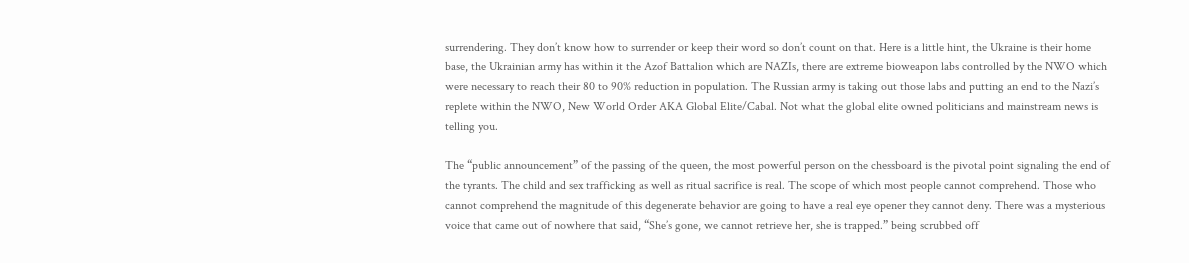surrendering. They don’t know how to surrender or keep their word so don’t count on that. Here is a little hint, the Ukraine is their home base, the Ukrainian army has within it the Azof Battalion which are NAZIs, there are extreme bioweapon labs controlled by the NWO which were necessary to reach their 80 to 90% reduction in population. The Russian army is taking out those labs and putting an end to the Nazi’s replete within the NWO, New World Order AKA Global Elite/Cabal. Not what the global elite owned politicians and mainstream news is telling you.

The “public announcement” of the passing of the queen, the most powerful person on the chessboard is the pivotal point signaling the end of the tyrants. The child and sex trafficking as well as ritual sacrifice is real. The scope of which most people cannot comprehend. Those who cannot comprehend the magnitude of this degenerate behavior are going to have a real eye opener they cannot deny. There was a mysterious voice that came out of nowhere that said, “She’s gone, we cannot retrieve her, she is trapped.” being scrubbed off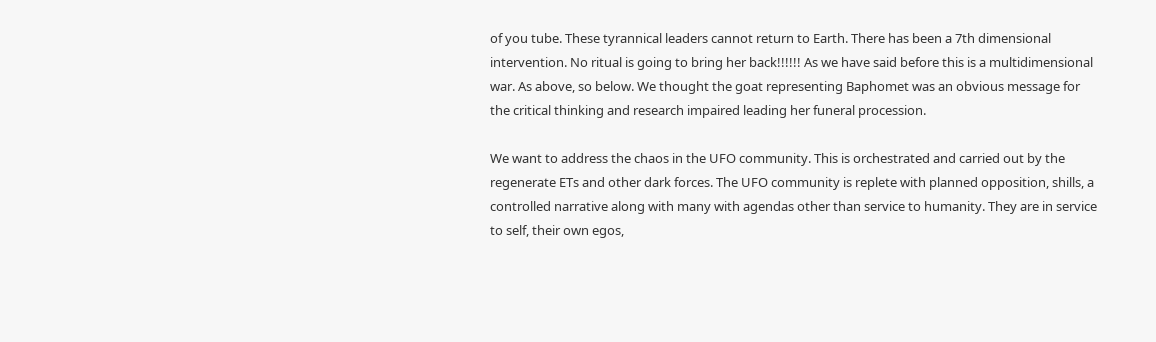of you tube. These tyrannical leaders cannot return to Earth. There has been a 7th dimensional intervention. No ritual is going to bring her back!!!!!! As we have said before this is a multidimensional war. As above, so below. We thought the goat representing Baphomet was an obvious message for the critical thinking and research impaired leading her funeral procession.

We want to address the chaos in the UFO community. This is orchestrated and carried out by the regenerate ETs and other dark forces. The UFO community is replete with planned opposition, shills, a controlled narrative along with many with agendas other than service to humanity. They are in service to self, their own egos,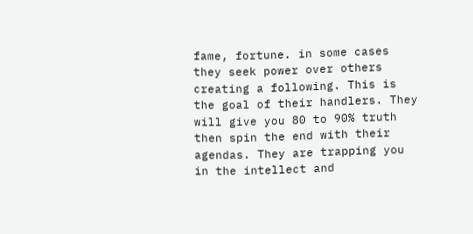fame, fortune. in some cases they seek power over others creating a following. This is the goal of their handlers. They will give you 80 to 90% truth then spin the end with their agendas. They are trapping you in the intellect and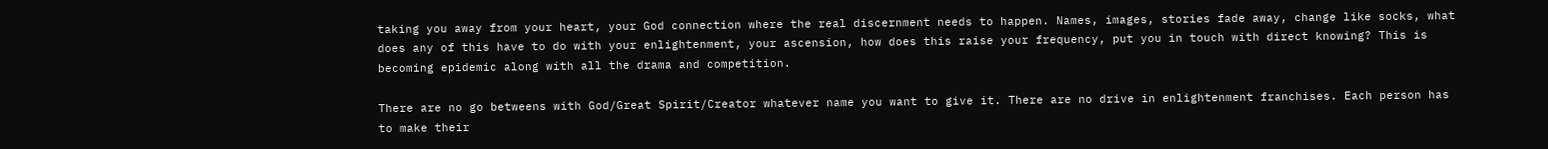taking you away from your heart, your God connection where the real discernment needs to happen. Names, images, stories fade away, change like socks, what does any of this have to do with your enlightenment, your ascension, how does this raise your frequency, put you in touch with direct knowing? This is becoming epidemic along with all the drama and competition.

There are no go betweens with God/Great Spirit/Creator whatever name you want to give it. There are no drive in enlightenment franchises. Each person has to make their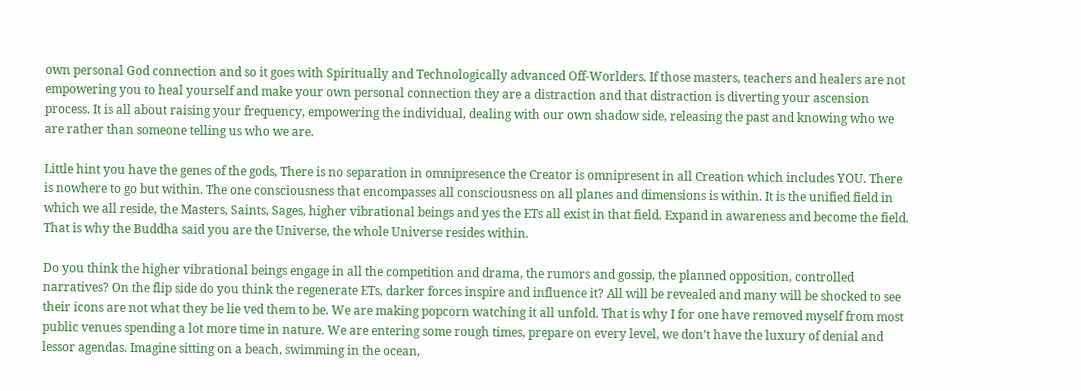own personal God connection and so it goes with Spiritually and Technologically advanced Off-Worlders. If those masters, teachers and healers are not empowering you to heal yourself and make your own personal connection they are a distraction and that distraction is diverting your ascension process. It is all about raising your frequency, empowering the individual, dealing with our own shadow side, releasing the past and knowing who we are rather than someone telling us who we are.

Little hint you have the genes of the gods, There is no separation in omnipresence the Creator is omnipresent in all Creation which includes YOU. There is nowhere to go but within. The one consciousness that encompasses all consciousness on all planes and dimensions is within. It is the unified field in which we all reside, the Masters, Saints, Sages, higher vibrational beings and yes the ETs all exist in that field. Expand in awareness and become the field. That is why the Buddha said you are the Universe, the whole Universe resides within.

Do you think the higher vibrational beings engage in all the competition and drama, the rumors and gossip, the planned opposition, controlled narratives? On the flip side do you think the regenerate ETs, darker forces inspire and influence it? All will be revealed and many will be shocked to see their icons are not what they be lie ved them to be. We are making popcorn watching it all unfold. That is why I for one have removed myself from most public venues spending a lot more time in nature. We are entering some rough times, prepare on every level, we don’t have the luxury of denial and lessor agendas. Imagine sitting on a beach, swimming in the ocean,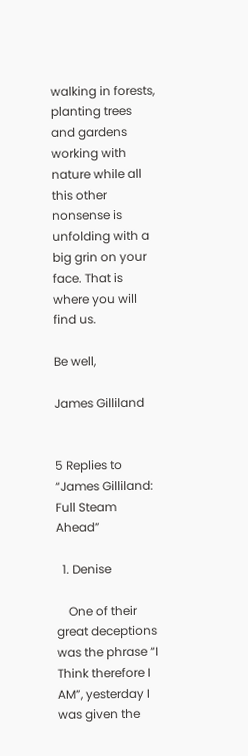walking in forests, planting trees and gardens working with nature while all this other nonsense is unfolding with a big grin on your face. That is where you will find us.

Be well,

James Gilliland


5 Replies to “James Gilliland: Full Steam Ahead”

  1. Denise

    One of their great deceptions was the phrase “I Think therefore I AM”, yesterday I was given the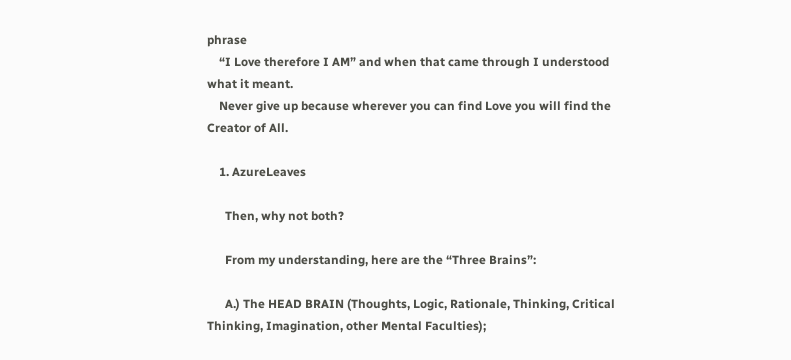phrase
    “I Love therefore I AM” and when that came through I understood what it meant.
    Never give up because wherever you can find Love you will find the Creator of All.

    1. AzureLeaves

      Then, why not both?

      From my understanding, here are the “Three Brains”:

      A.) The HEAD BRAIN (Thoughts, Logic, Rationale, Thinking, Critical Thinking, Imagination, other Mental Faculties);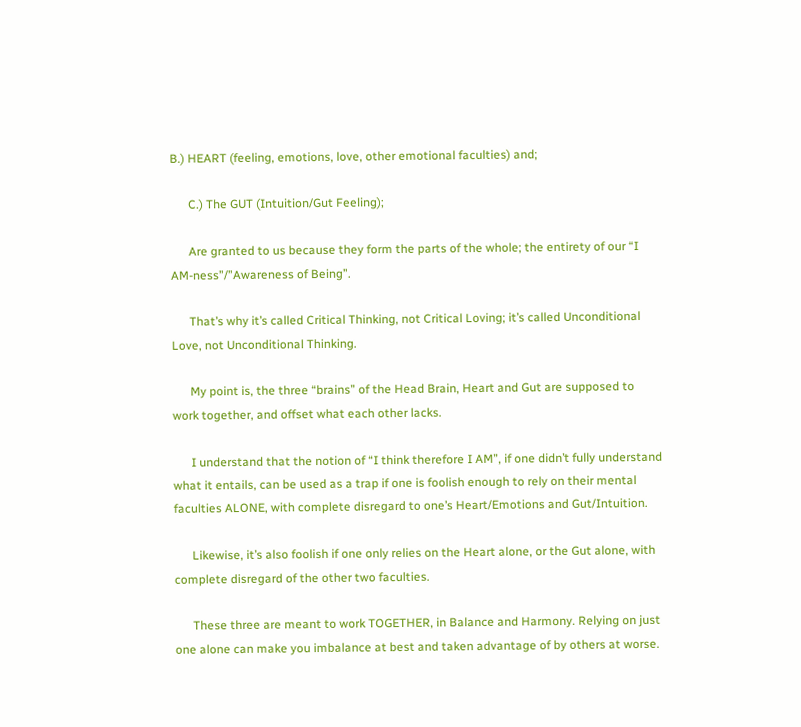B.) HEART (feeling, emotions, love, other emotional faculties) and;

      C.) The GUT (Intuition/Gut Feeling);

      Are granted to us because they form the parts of the whole; the entirety of our “I AM-ness”/”Awareness of Being”.

      That’s why it’s called Critical Thinking, not Critical Loving; it’s called Unconditional Love, not Unconditional Thinking.

      My point is, the three “brains” of the Head Brain, Heart and Gut are supposed to work together, and offset what each other lacks.

      I understand that the notion of “I think therefore I AM”, if one didn’t fully understand what it entails, can be used as a trap if one is foolish enough to rely on their mental faculties ALONE, with complete disregard to one’s Heart/Emotions and Gut/Intuition.

      Likewise, it’s also foolish if one only relies on the Heart alone, or the Gut alone, with complete disregard of the other two faculties.

      These three are meant to work TOGETHER, in Balance and Harmony. Relying on just one alone can make you imbalance at best and taken advantage of by others at worse.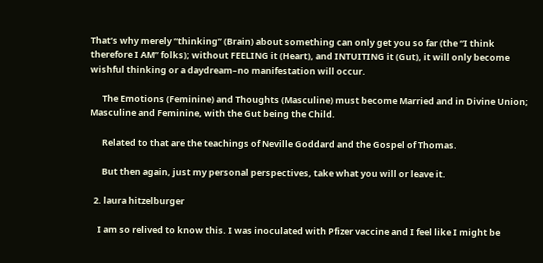That’s why merely “thinking” (Brain) about something can only get you so far (the “I think therefore I AM” folks); without FEELING it (Heart), and INTUITING it (Gut), it will only become wishful thinking or a daydream–no manifestation will occur.

      The Emotions (Feminine) and Thoughts (Masculine) must become Married and in Divine Union; Masculine and Feminine, with the Gut being the Child.

      Related to that are the teachings of Neville Goddard and the Gospel of Thomas.

      But then again, just my personal perspectives, take what you will or leave it.

  2. laura hitzelburger

    I am so relived to know this. I was inoculated with Pfizer vaccine and I feel like I might be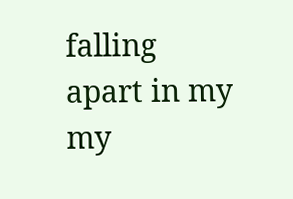falling apart in my my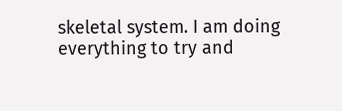skeletal system. I am doing everything to try and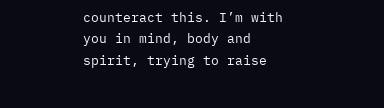counteract this. I’m with you in mind, body and spirit, trying to raise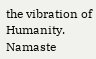the vibration of Humanity. Namaste